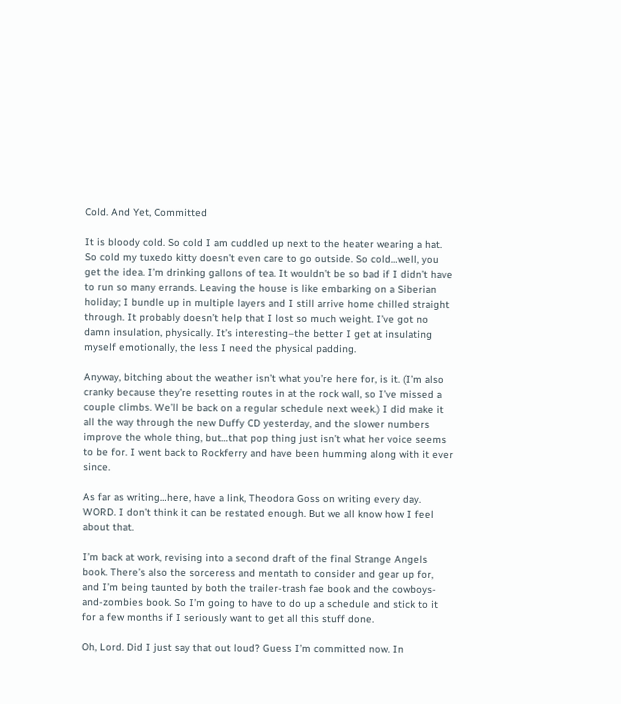Cold. And Yet, Committed

It is bloody cold. So cold I am cuddled up next to the heater wearing a hat. So cold my tuxedo kitty doesn’t even care to go outside. So cold…well, you get the idea. I’m drinking gallons of tea. It wouldn’t be so bad if I didn’t have to run so many errands. Leaving the house is like embarking on a Siberian holiday; I bundle up in multiple layers and I still arrive home chilled straight through. It probably doesn’t help that I lost so much weight. I’ve got no damn insulation, physically. It’s interesting–the better I get at insulating myself emotionally, the less I need the physical padding.

Anyway, bitching about the weather isn’t what you’re here for, is it. (I’m also cranky because they’re resetting routes in at the rock wall, so I’ve missed a couple climbs. We’ll be back on a regular schedule next week.) I did make it all the way through the new Duffy CD yesterday, and the slower numbers improve the whole thing, but…that pop thing just isn’t what her voice seems to be for. I went back to Rockferry and have been humming along with it ever since.

As far as writing…here, have a link, Theodora Goss on writing every day. WORD. I don’t think it can be restated enough. But we all know how I feel about that.

I’m back at work, revising into a second draft of the final Strange Angels book. There’s also the sorceress and mentath to consider and gear up for, and I’m being taunted by both the trailer-trash fae book and the cowboys-and-zombies book. So I’m going to have to do up a schedule and stick to it for a few months if I seriously want to get all this stuff done.

Oh, Lord. Did I just say that out loud? Guess I’m committed now. In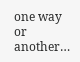one way or another…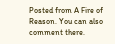Posted from A Fire of Reason. You can also comment there.